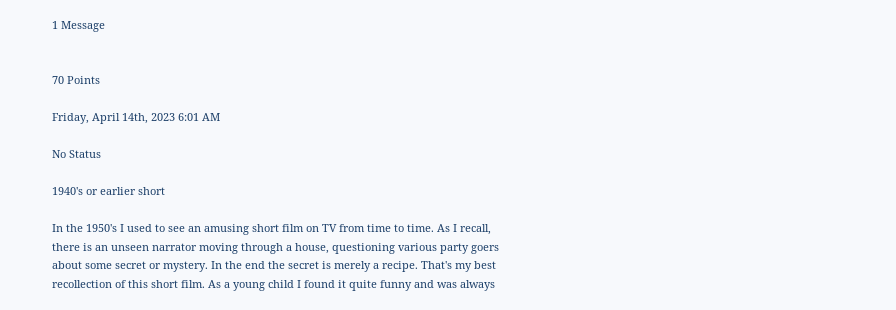1 Message


70 Points

Friday, April 14th, 2023 6:01 AM

No Status

1940's or earlier short

In the 1950's I used to see an amusing short film on TV from time to time. As I recall, there is an unseen narrator moving through a house, questioning various party goers about some secret or mystery. In the end the secret is merely a recipe. That's my best recollection of this short film. As a young child I found it quite funny and was always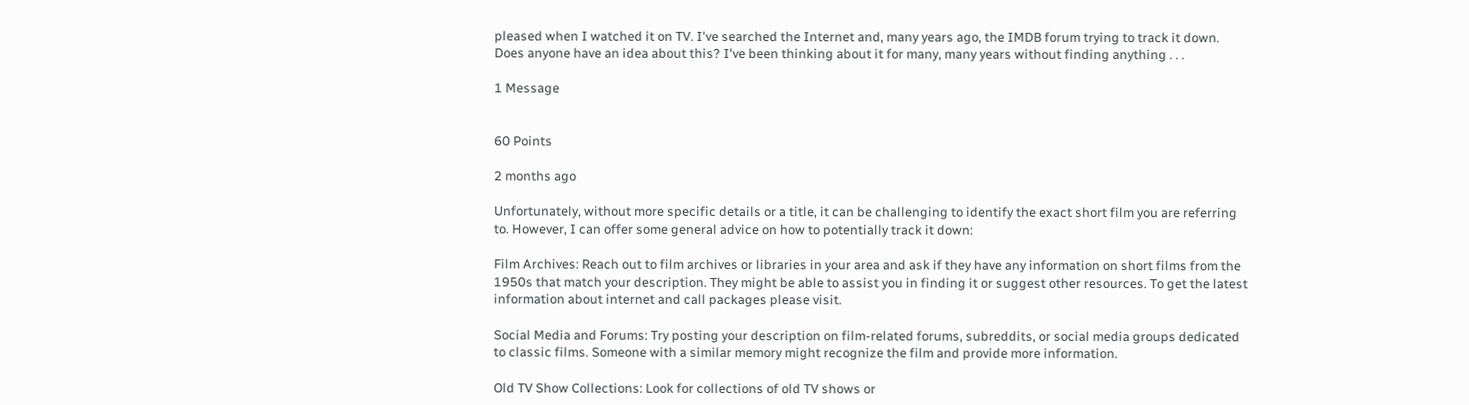pleased when I watched it on TV. I've searched the Internet and, many years ago, the IMDB forum trying to track it down. Does anyone have an idea about this? I've been thinking about it for many, many years without finding anything . . .

1 Message


60 Points

2 months ago

Unfortunately, without more specific details or a title, it can be challenging to identify the exact short film you are referring to. However, I can offer some general advice on how to potentially track it down:

Film Archives: Reach out to film archives or libraries in your area and ask if they have any information on short films from the 1950s that match your description. They might be able to assist you in finding it or suggest other resources. To get the latest information about internet and call packages please visit.

Social Media and Forums: Try posting your description on film-related forums, subreddits, or social media groups dedicated to classic films. Someone with a similar memory might recognize the film and provide more information.

Old TV Show Collections: Look for collections of old TV shows or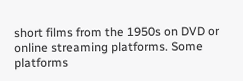short films from the 1950s on DVD or online streaming platforms. Some platforms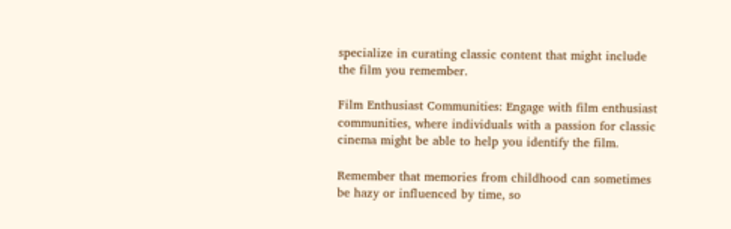specialize in curating classic content that might include the film you remember.

Film Enthusiast Communities: Engage with film enthusiast communities, where individuals with a passion for classic cinema might be able to help you identify the film.

Remember that memories from childhood can sometimes be hazy or influenced by time, so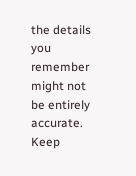the details you remember might not be entirely accurate. Keep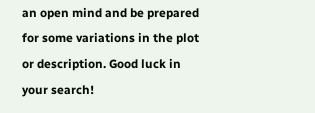an open mind and be prepared for some variations in the plot or description. Good luck in your search!